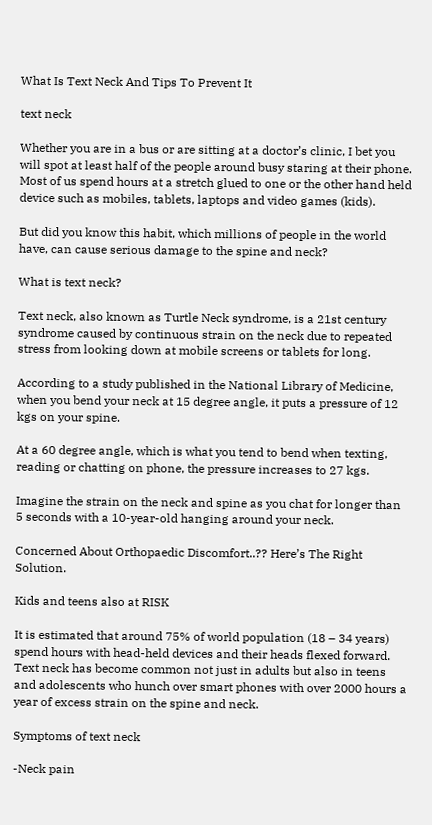What Is Text Neck And Tips To Prevent It

text neck

Whether you are in a bus or are sitting at a doctor’s clinic, I bet you will spot at least half of the people around busy staring at their phone. Most of us spend hours at a stretch glued to one or the other hand held device such as mobiles, tablets, laptops and video games (kids).

But did you know this habit, which millions of people in the world have, can cause serious damage to the spine and neck?

What is text neck?

Text neck, also known as Turtle Neck syndrome, is a 21st century syndrome caused by continuous strain on the neck due to repeated stress from looking down at mobile screens or tablets for long.

According to a study published in the National Library of Medicine, when you bend your neck at 15 degree angle, it puts a pressure of 12 kgs on your spine.

At a 60 degree angle, which is what you tend to bend when texting, reading or chatting on phone, the pressure increases to 27 kgs.

Imagine the strain on the neck and spine as you chat for longer than 5 seconds with a 10-year-old hanging around your neck.

Concerned About Orthopaedic Discomfort..?? Here’s The Right Solution.

Kids and teens also at RISK

It is estimated that around 75% of world population (18 – 34 years) spend hours with head-held devices and their heads flexed forward. Text neck has become common not just in adults but also in teens and adolescents who hunch over smart phones with over 2000 hours a year of excess strain on the spine and neck.

Symptoms of text neck

-Neck pain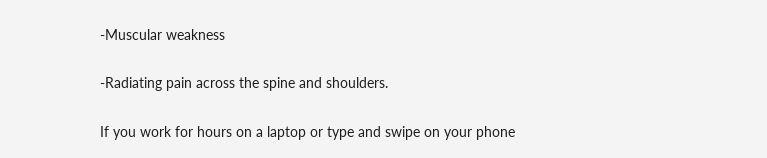-Muscular weakness

-Radiating pain across the spine and shoulders.

If you work for hours on a laptop or type and swipe on your phone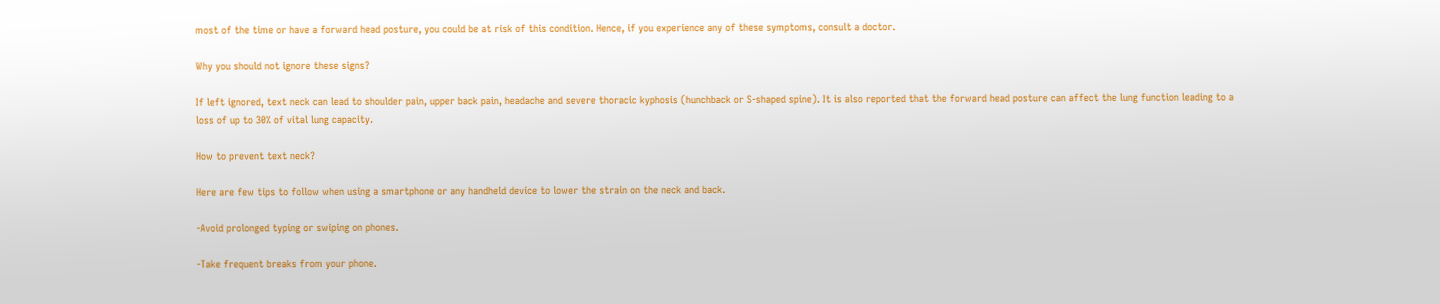most of the time or have a forward head posture, you could be at risk of this condition. Hence, if you experience any of these symptoms, consult a doctor.

Why you should not ignore these signs?

If left ignored, text neck can lead to shoulder pain, upper back pain, headache and severe thoracic kyphosis (hunchback or S-shaped spine). It is also reported that the forward head posture can affect the lung function leading to a loss of up to 30% of vital lung capacity.

How to prevent text neck?

Here are few tips to follow when using a smartphone or any handheld device to lower the strain on the neck and back.

-Avoid prolonged typing or swiping on phones.

-Take frequent breaks from your phone.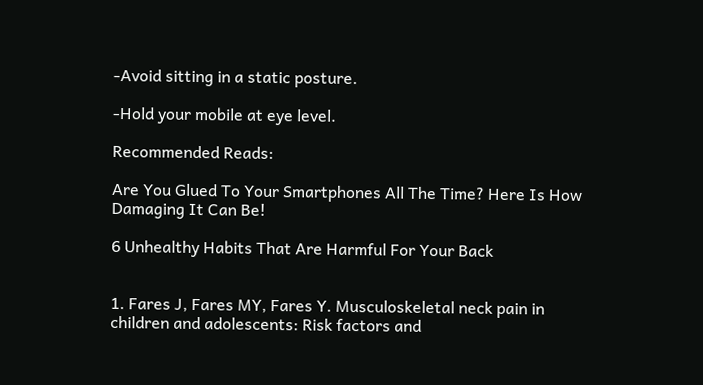-Avoid sitting in a static posture.

-Hold your mobile at eye level.

Recommended Reads:

Are You Glued To Your Smartphones All The Time? Here Is How Damaging It Can Be!

6 Unhealthy Habits That Are Harmful For Your Back


1. Fares J, Fares MY, Fares Y. Musculoskeletal neck pain in children and adolescents: Risk factors and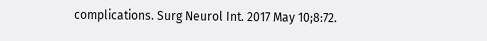complications. Surg Neurol Int. 2017 May 10;8:72.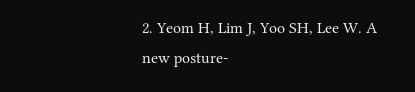2. Yeom H, Lim J, Yoo SH, Lee W. A new posture-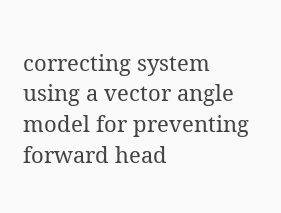correcting system using a vector angle model for preventing forward head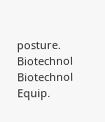posture. Biotechnol Biotechnol Equip.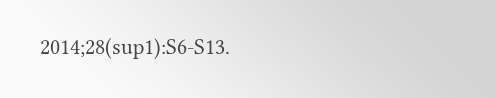2014;28(sup1):S6-S13.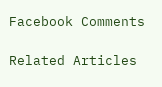Facebook Comments

Related Articles